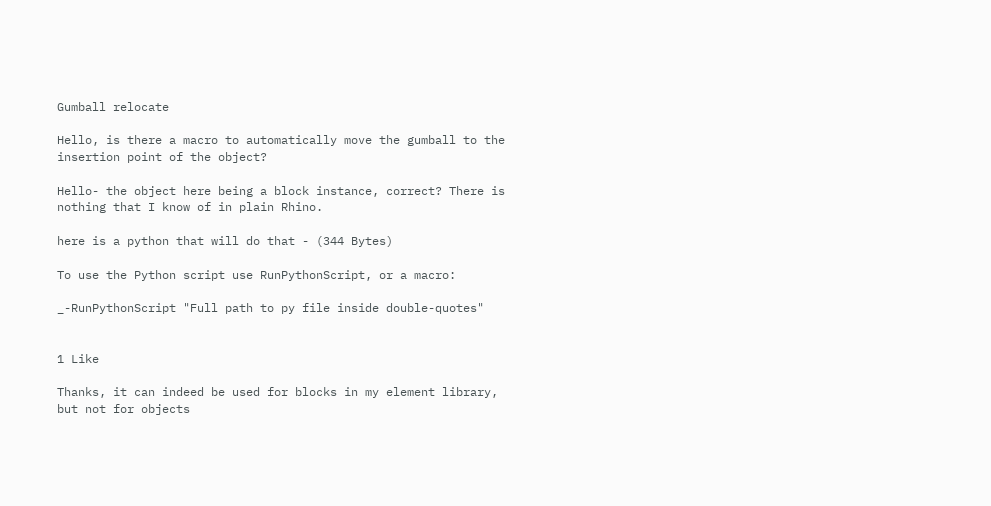Gumball relocate

Hello, is there a macro to automatically move the gumball to the insertion point of the object?

Hello- the object here being a block instance, correct? There is nothing that I know of in plain Rhino.

here is a python that will do that - (344 Bytes)

To use the Python script use RunPythonScript, or a macro:

_-RunPythonScript "Full path to py file inside double-quotes"


1 Like

Thanks, it can indeed be used for blocks in my element library, but not for objects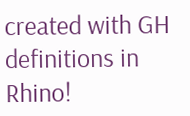created with GH definitions in Rhino!